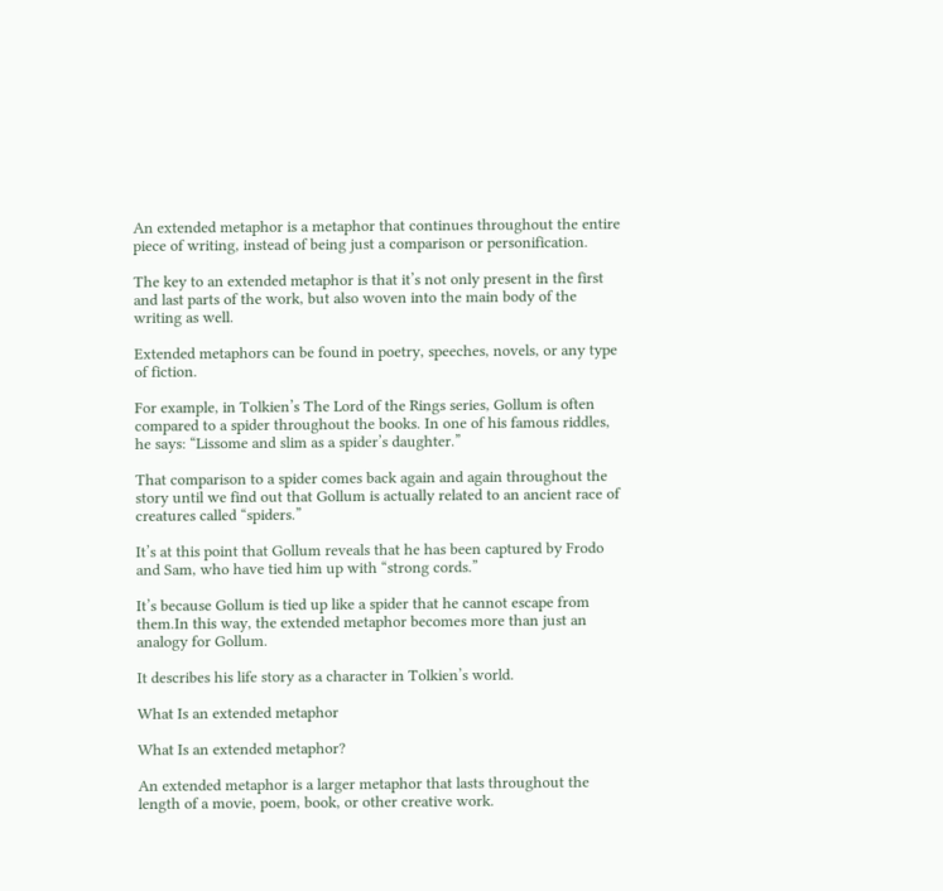An extended metaphor is a metaphor that continues throughout the entire piece of writing, instead of being just a comparison or personification.

The key to an extended metaphor is that it’s not only present in the first and last parts of the work, but also woven into the main body of the writing as well.

Extended metaphors can be found in poetry, speeches, novels, or any type of fiction.

For example, in Tolkien’s The Lord of the Rings series, Gollum is often compared to a spider throughout the books. In one of his famous riddles, he says: “Lissome and slim as a spider’s daughter.”

That comparison to a spider comes back again and again throughout the story until we find out that Gollum is actually related to an ancient race of creatures called “spiders.”

It’s at this point that Gollum reveals that he has been captured by Frodo and Sam, who have tied him up with “strong cords.”

It’s because Gollum is tied up like a spider that he cannot escape from them.In this way, the extended metaphor becomes more than just an analogy for Gollum.

It describes his life story as a character in Tolkien’s world.

What Is an extended metaphor

What Is an extended metaphor?

An extended metaphor is a larger metaphor that lasts throughout the length of a movie, poem, book, or other creative work.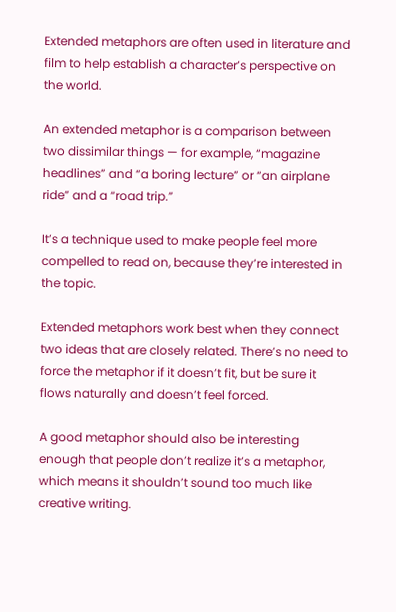Extended metaphors are often used in literature and film to help establish a character’s perspective on the world.

An extended metaphor is a comparison between two dissimilar things — for example, “magazine headlines” and “a boring lecture” or “an airplane ride” and a “road trip.”

It’s a technique used to make people feel more compelled to read on, because they’re interested in the topic.

Extended metaphors work best when they connect two ideas that are closely related. There’s no need to force the metaphor if it doesn’t fit, but be sure it flows naturally and doesn’t feel forced.

A good metaphor should also be interesting enough that people don’t realize it’s a metaphor, which means it shouldn’t sound too much like creative writing.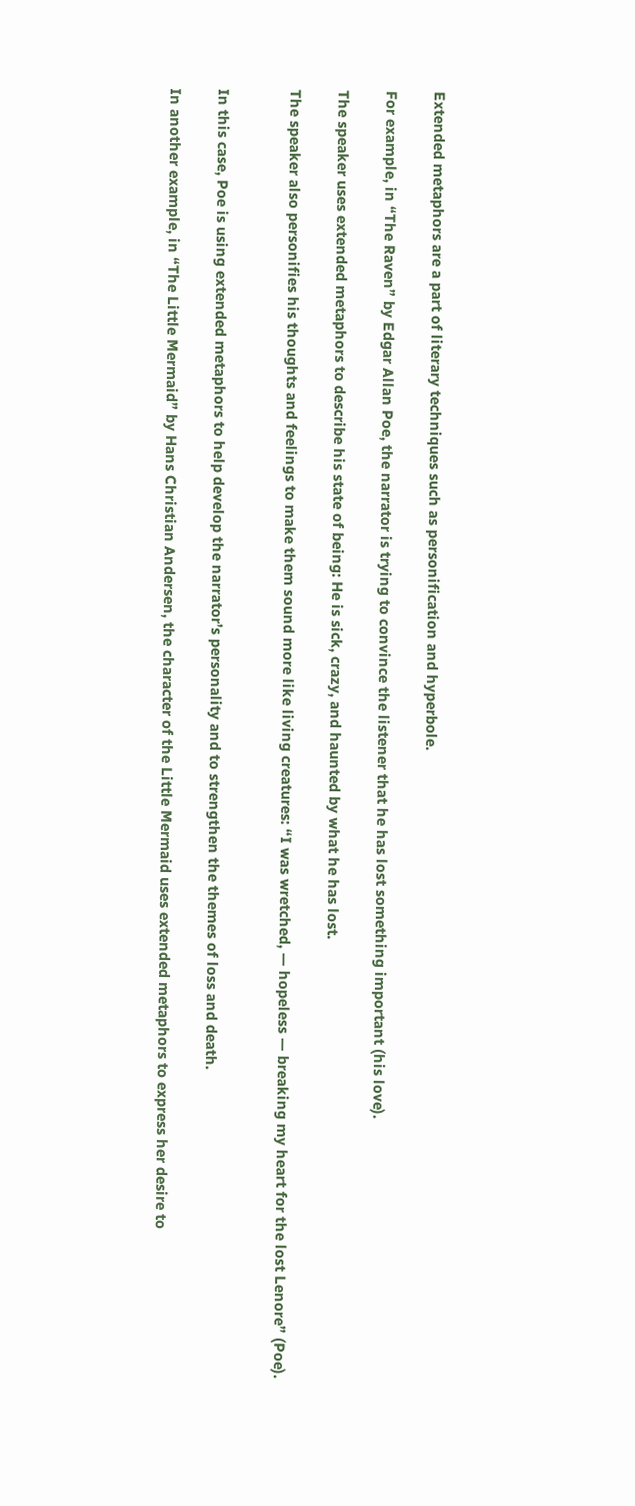Extended metaphors are a part of literary techniques such as personification and hyperbole.

For example, in “The Raven” by Edgar Allan Poe, the narrator is trying to convince the listener that he has lost something important (his love).

The speaker uses extended metaphors to describe his state of being: He is sick, crazy, and haunted by what he has lost.

The speaker also personifies his thoughts and feelings to make them sound more like living creatures: “I was wretched, — hopeless — breaking my heart for the lost Lenore” (Poe).


In this case, Poe is using extended metaphors to help develop the narrator’s personality and to strengthen the themes of loss and death.

In another example, in “The Little Mermaid” by Hans Christian Andersen, the character of the Little Mermaid uses extended metaphors to express her desire to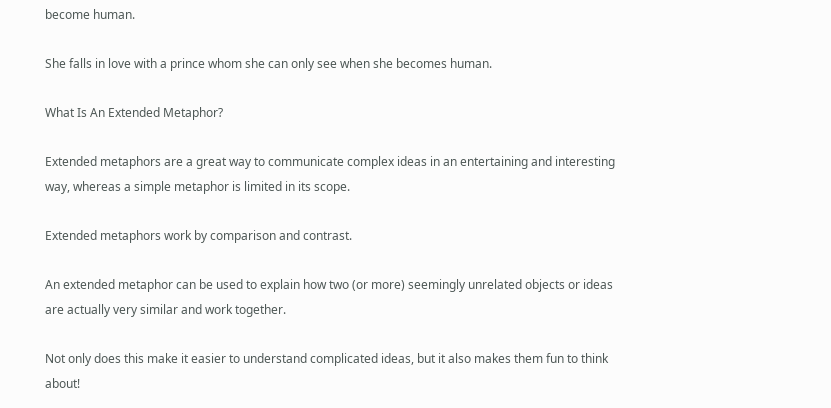become human.

She falls in love with a prince whom she can only see when she becomes human.

What Is An Extended Metaphor?

Extended metaphors are a great way to communicate complex ideas in an entertaining and interesting way, whereas a simple metaphor is limited in its scope.

Extended metaphors work by comparison and contrast.

An extended metaphor can be used to explain how two (or more) seemingly unrelated objects or ideas are actually very similar and work together.

Not only does this make it easier to understand complicated ideas, but it also makes them fun to think about!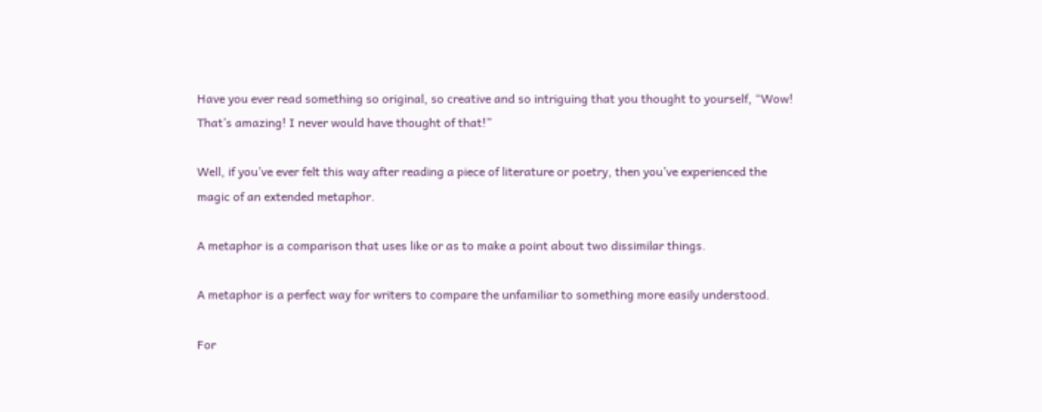Have you ever read something so original, so creative and so intriguing that you thought to yourself, “Wow! That’s amazing! I never would have thought of that!”

Well, if you’ve ever felt this way after reading a piece of literature or poetry, then you’ve experienced the magic of an extended metaphor.

A metaphor is a comparison that uses like or as to make a point about two dissimilar things.

A metaphor is a perfect way for writers to compare the unfamiliar to something more easily understood.

For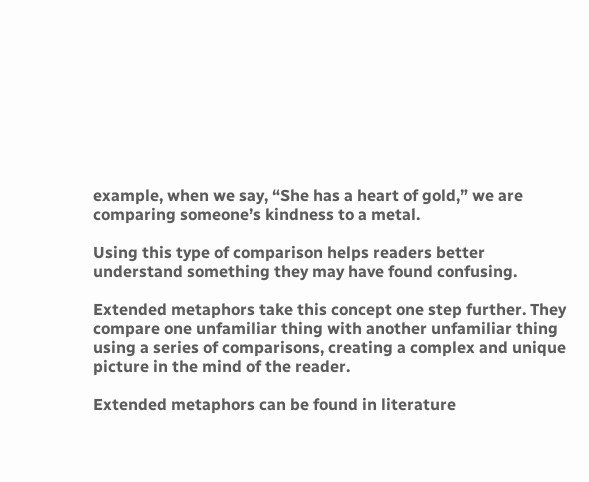example, when we say, “She has a heart of gold,” we are comparing someone’s kindness to a metal.

Using this type of comparison helps readers better understand something they may have found confusing.

Extended metaphors take this concept one step further. They compare one unfamiliar thing with another unfamiliar thing using a series of comparisons, creating a complex and unique picture in the mind of the reader.

Extended metaphors can be found in literature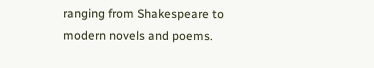ranging from Shakespeare to modern novels and poems.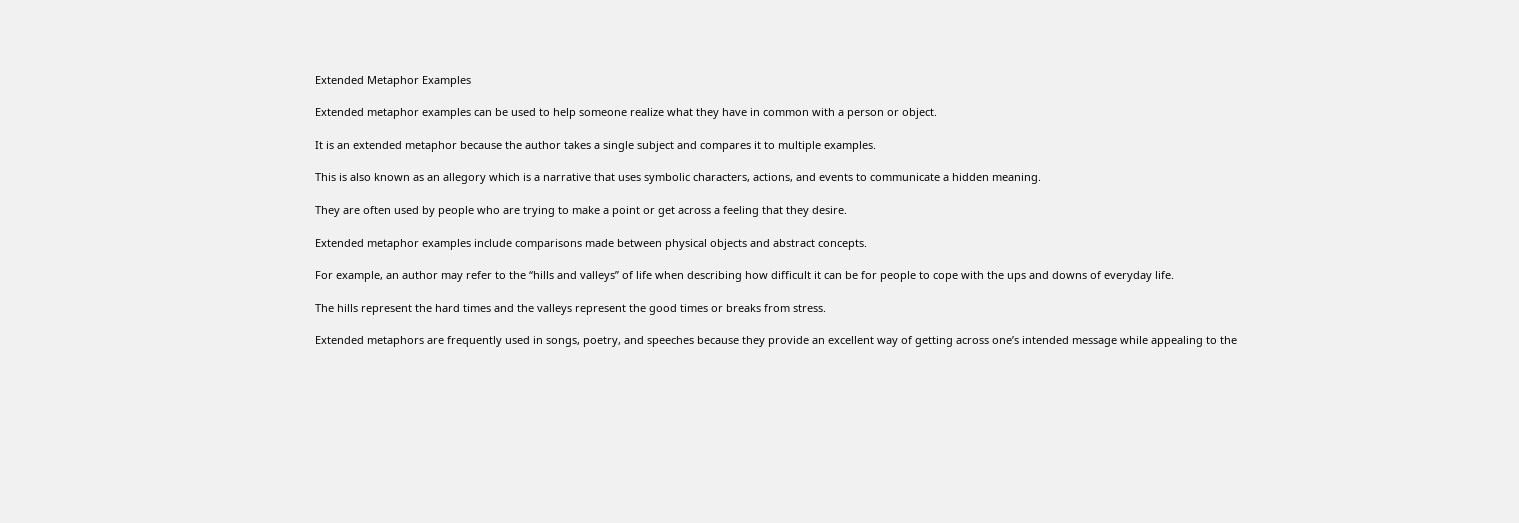Extended Metaphor Examples

Extended metaphor examples can be used to help someone realize what they have in common with a person or object.

It is an extended metaphor because the author takes a single subject and compares it to multiple examples.

This is also known as an allegory which is a narrative that uses symbolic characters, actions, and events to communicate a hidden meaning.

They are often used by people who are trying to make a point or get across a feeling that they desire.

Extended metaphor examples include comparisons made between physical objects and abstract concepts.

For example, an author may refer to the “hills and valleys” of life when describing how difficult it can be for people to cope with the ups and downs of everyday life.

The hills represent the hard times and the valleys represent the good times or breaks from stress.

Extended metaphors are frequently used in songs, poetry, and speeches because they provide an excellent way of getting across one’s intended message while appealing to the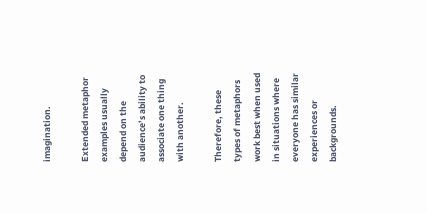imagination.

Extended metaphor examples usually depend on the audience’s ability to associate one thing with another.

Therefore, these types of metaphors work best when used in situations where everyone has similar experiences or backgrounds.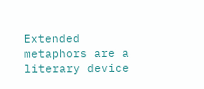Extended metaphors are a literary device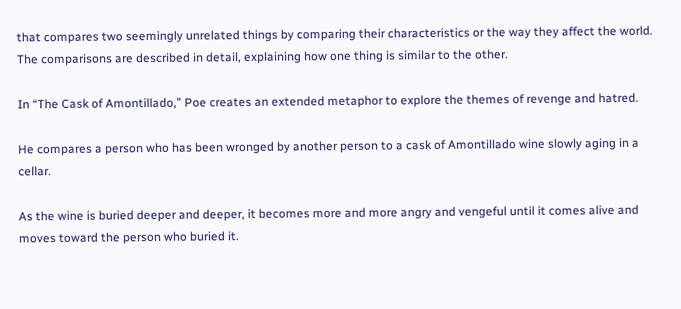that compares two seemingly unrelated things by comparing their characteristics or the way they affect the world. The comparisons are described in detail, explaining how one thing is similar to the other.

In “The Cask of Amontillado,” Poe creates an extended metaphor to explore the themes of revenge and hatred.

He compares a person who has been wronged by another person to a cask of Amontillado wine slowly aging in a cellar.

As the wine is buried deeper and deeper, it becomes more and more angry and vengeful until it comes alive and moves toward the person who buried it.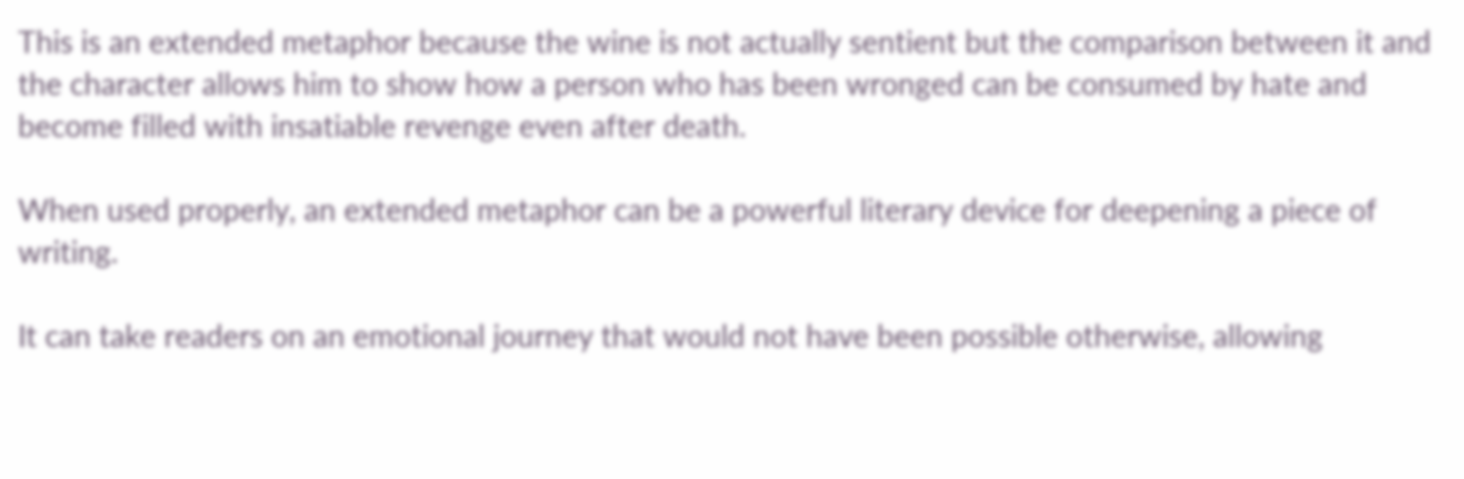This is an extended metaphor because the wine is not actually sentient but the comparison between it and the character allows him to show how a person who has been wronged can be consumed by hate and become filled with insatiable revenge even after death.

When used properly, an extended metaphor can be a powerful literary device for deepening a piece of writing.

It can take readers on an emotional journey that would not have been possible otherwise, allowing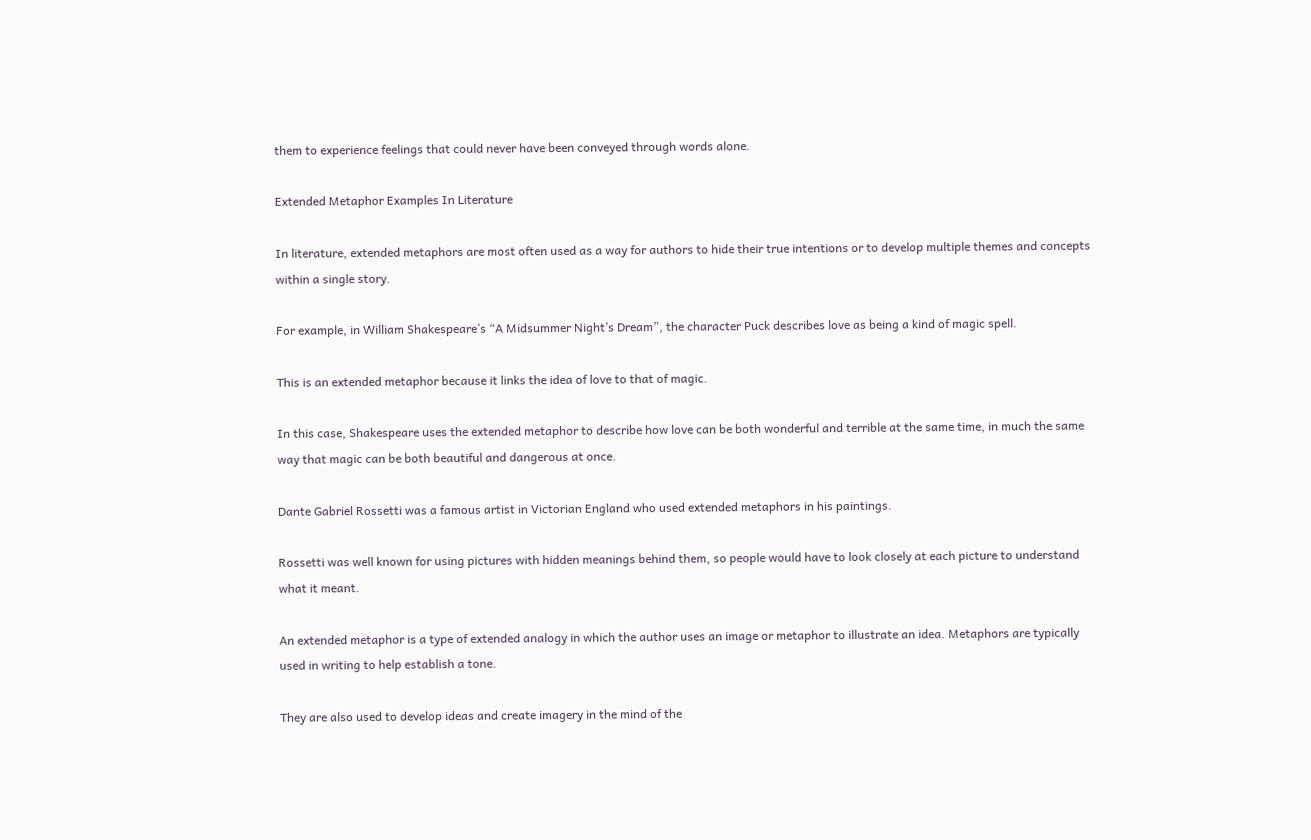them to experience feelings that could never have been conveyed through words alone.

Extended Metaphor Examples In Literature

In literature, extended metaphors are most often used as a way for authors to hide their true intentions or to develop multiple themes and concepts within a single story.

For example, in William Shakespeare’s “A Midsummer Night’s Dream”, the character Puck describes love as being a kind of magic spell.

This is an extended metaphor because it links the idea of love to that of magic.

In this case, Shakespeare uses the extended metaphor to describe how love can be both wonderful and terrible at the same time, in much the same way that magic can be both beautiful and dangerous at once.

Dante Gabriel Rossetti was a famous artist in Victorian England who used extended metaphors in his paintings.

Rossetti was well known for using pictures with hidden meanings behind them, so people would have to look closely at each picture to understand what it meant.

An extended metaphor is a type of extended analogy in which the author uses an image or metaphor to illustrate an idea. Metaphors are typically used in writing to help establish a tone.

They are also used to develop ideas and create imagery in the mind of the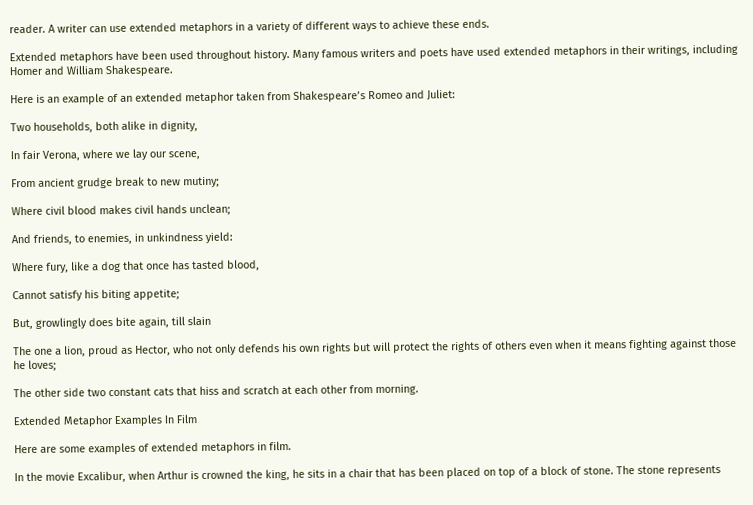reader. A writer can use extended metaphors in a variety of different ways to achieve these ends.

Extended metaphors have been used throughout history. Many famous writers and poets have used extended metaphors in their writings, including Homer and William Shakespeare.

Here is an example of an extended metaphor taken from Shakespeare’s Romeo and Juliet:

Two households, both alike in dignity,

In fair Verona, where we lay our scene,

From ancient grudge break to new mutiny;

Where civil blood makes civil hands unclean;

And friends, to enemies, in unkindness yield:

Where fury, like a dog that once has tasted blood,

Cannot satisfy his biting appetite;

But, growlingly does bite again, till slain

The one a lion, proud as Hector, who not only defends his own rights but will protect the rights of others even when it means fighting against those he loves;

The other side two constant cats that hiss and scratch at each other from morning.

Extended Metaphor Examples In Film

Here are some examples of extended metaphors in film.

In the movie Excalibur, when Arthur is crowned the king, he sits in a chair that has been placed on top of a block of stone. The stone represents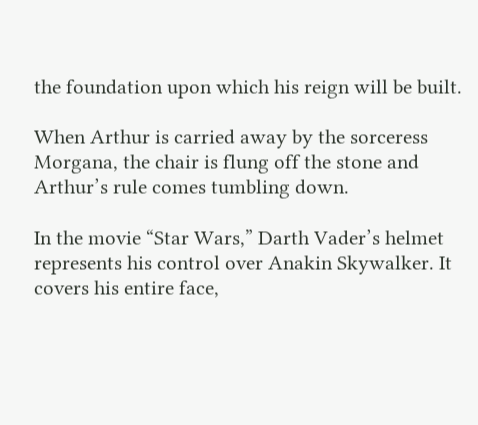the foundation upon which his reign will be built.

When Arthur is carried away by the sorceress Morgana, the chair is flung off the stone and Arthur’s rule comes tumbling down.

In the movie “Star Wars,” Darth Vader’s helmet represents his control over Anakin Skywalker. It covers his entire face,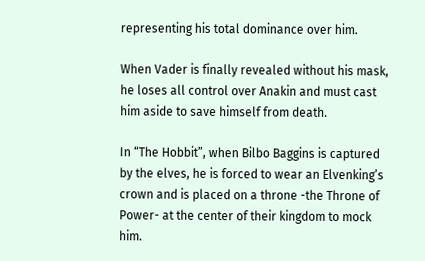representing his total dominance over him.

When Vader is finally revealed without his mask, he loses all control over Anakin and must cast him aside to save himself from death.

In “The Hobbit”, when Bilbo Baggins is captured by the elves, he is forced to wear an Elvenking’s crown and is placed on a throne -the Throne of Power- at the center of their kingdom to mock him.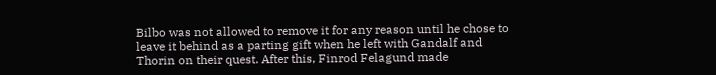Bilbo was not allowed to remove it for any reason until he chose to leave it behind as a parting gift when he left with Gandalf and Thorin on their quest. After this, Finrod Felagund made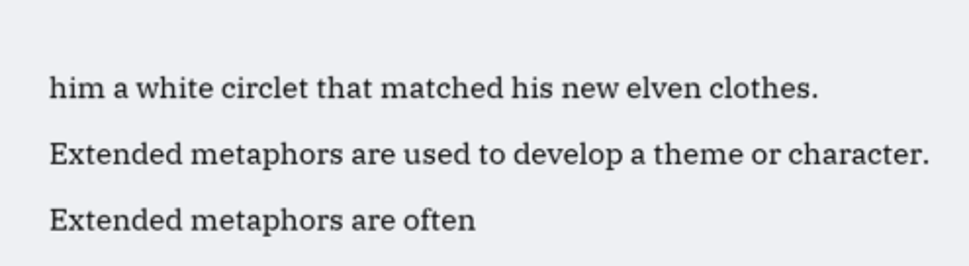him a white circlet that matched his new elven clothes.

Extended metaphors are used to develop a theme or character.

Extended metaphors are often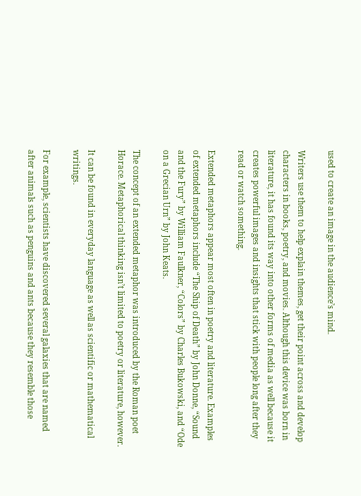used to create an image in the audience’s mind.

Writers use them to help explain themes, get their point across and develop characters in books, poetry, and movies. Although this device was born in literature, it has found its way into other forms of media as well because it creates powerful images and insights that stick with people long after they read or watch something.

Extended metaphors appear most often in poetry and literature. Examples of extended metaphors include “The Ship of Death” by John Donne, “Sound and the Fury” by William Faulkner, “Colors” by Charles Bukowski, and “Ode on a Grecian Urn” by John Keats.

The concept of an extended metaphor was introduced by the Roman poet Horace. Metaphorical thinking isn’t limited to poetry or literature, however.

It can be found in everyday language as well as scientific or mathematical writings.

For example, scientists have discovered several galaxies that are named after animals such as penguins and ants because they resemble those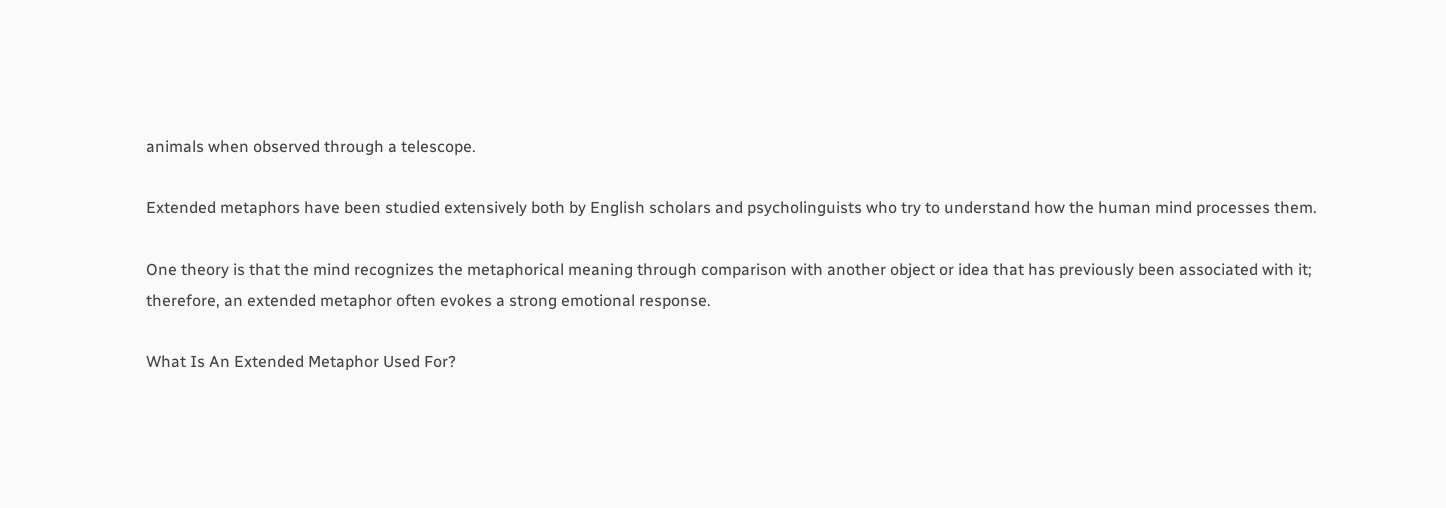animals when observed through a telescope.

Extended metaphors have been studied extensively both by English scholars and psycholinguists who try to understand how the human mind processes them.

One theory is that the mind recognizes the metaphorical meaning through comparison with another object or idea that has previously been associated with it; therefore, an extended metaphor often evokes a strong emotional response.

What Is An Extended Metaphor Used For?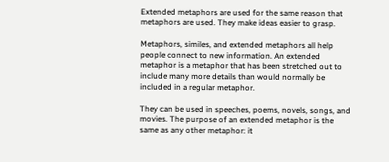Extended metaphors are used for the same reason that metaphors are used. They make ideas easier to grasp.

Metaphors, similes, and extended metaphors all help people connect to new information. An extended metaphor is a metaphor that has been stretched out to include many more details than would normally be included in a regular metaphor.

They can be used in speeches, poems, novels, songs, and movies. The purpose of an extended metaphor is the same as any other metaphor: it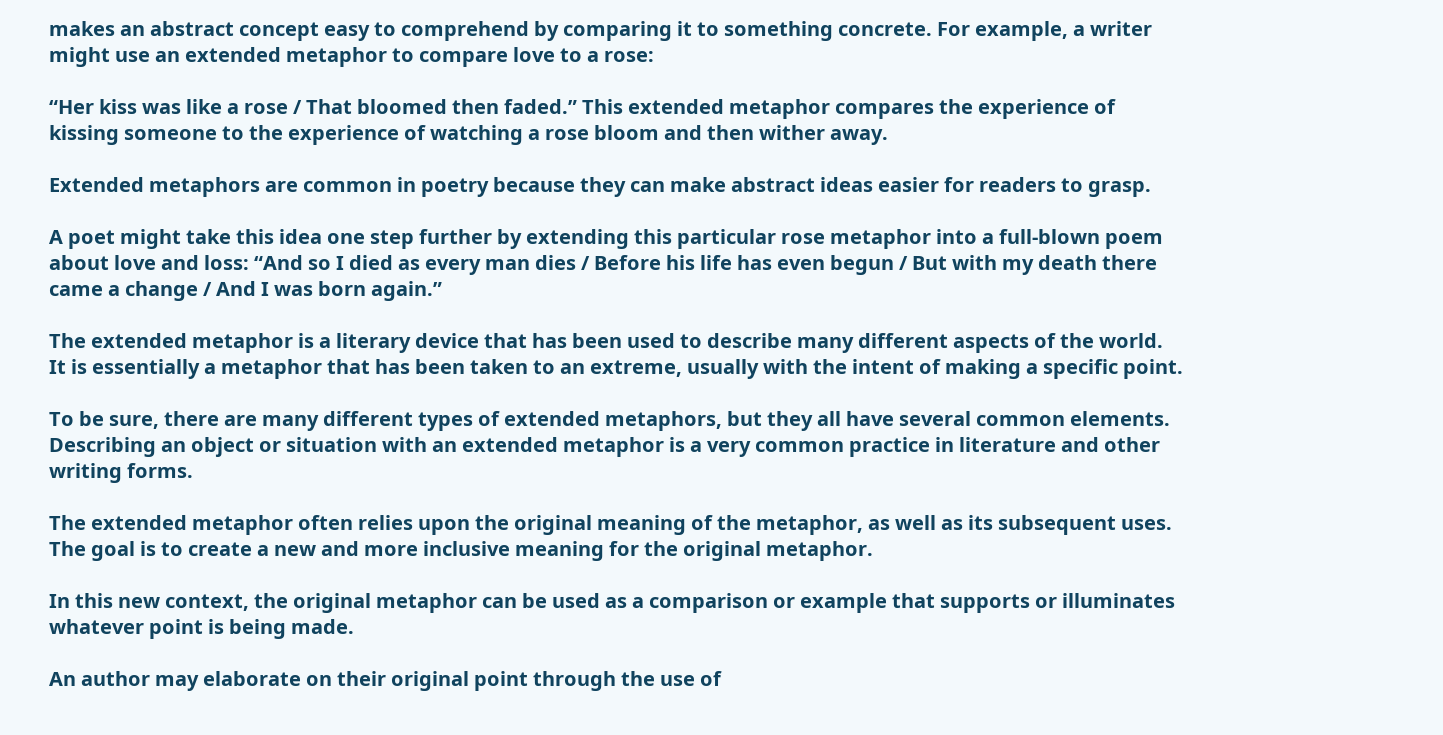makes an abstract concept easy to comprehend by comparing it to something concrete. For example, a writer might use an extended metaphor to compare love to a rose:

“Her kiss was like a rose / That bloomed then faded.” This extended metaphor compares the experience of kissing someone to the experience of watching a rose bloom and then wither away.

Extended metaphors are common in poetry because they can make abstract ideas easier for readers to grasp.

A poet might take this idea one step further by extending this particular rose metaphor into a full-blown poem about love and loss: “And so I died as every man dies / Before his life has even begun / But with my death there came a change / And I was born again.”

The extended metaphor is a literary device that has been used to describe many different aspects of the world. It is essentially a metaphor that has been taken to an extreme, usually with the intent of making a specific point.

To be sure, there are many different types of extended metaphors, but they all have several common elements. Describing an object or situation with an extended metaphor is a very common practice in literature and other writing forms.

The extended metaphor often relies upon the original meaning of the metaphor, as well as its subsequent uses. The goal is to create a new and more inclusive meaning for the original metaphor.

In this new context, the original metaphor can be used as a comparison or example that supports or illuminates whatever point is being made.

An author may elaborate on their original point through the use of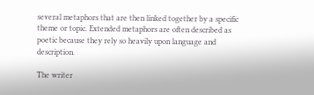several metaphors that are then linked together by a specific theme or topic. Extended metaphors are often described as poetic because they rely so heavily upon language and description.

The writer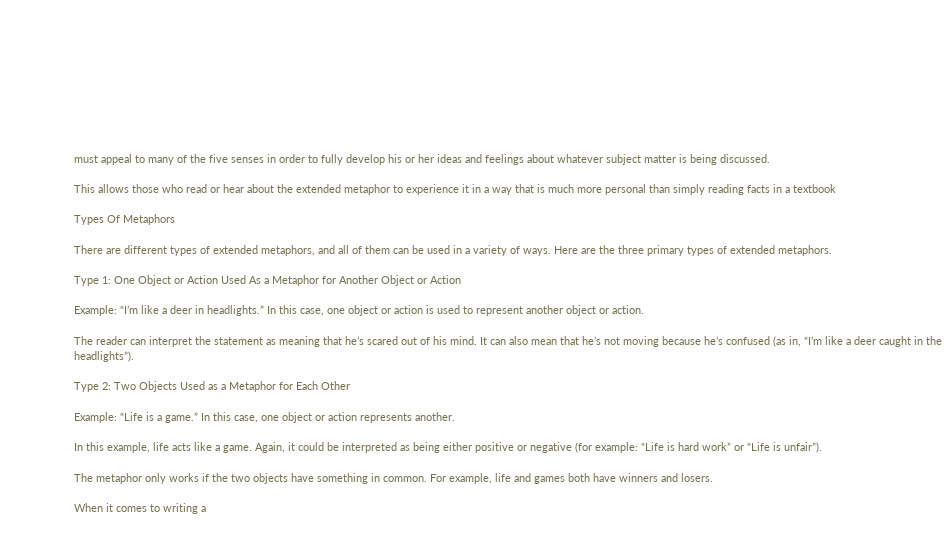must appeal to many of the five senses in order to fully develop his or her ideas and feelings about whatever subject matter is being discussed.

This allows those who read or hear about the extended metaphor to experience it in a way that is much more personal than simply reading facts in a textbook

Types Of Metaphors

There are different types of extended metaphors, and all of them can be used in a variety of ways. Here are the three primary types of extended metaphors.

Type 1: One Object or Action Used As a Metaphor for Another Object or Action

Example: “I’m like a deer in headlights.” In this case, one object or action is used to represent another object or action.

The reader can interpret the statement as meaning that he’s scared out of his mind. It can also mean that he’s not moving because he’s confused (as in, “I’m like a deer caught in the headlights”).

Type 2: Two Objects Used as a Metaphor for Each Other

Example: “Life is a game.” In this case, one object or action represents another.

In this example, life acts like a game. Again, it could be interpreted as being either positive or negative (for example: “Life is hard work” or “Life is unfair”).

The metaphor only works if the two objects have something in common. For example, life and games both have winners and losers.

When it comes to writing a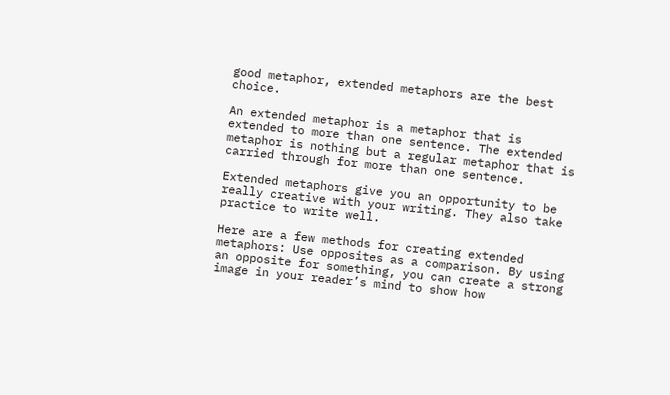good metaphor, extended metaphors are the best choice.

An extended metaphor is a metaphor that is extended to more than one sentence. The extended metaphor is nothing but a regular metaphor that is carried through for more than one sentence.

Extended metaphors give you an opportunity to be really creative with your writing. They also take practice to write well.

Here are a few methods for creating extended metaphors: Use opposites as a comparison. By using an opposite for something, you can create a strong image in your reader’s mind to show how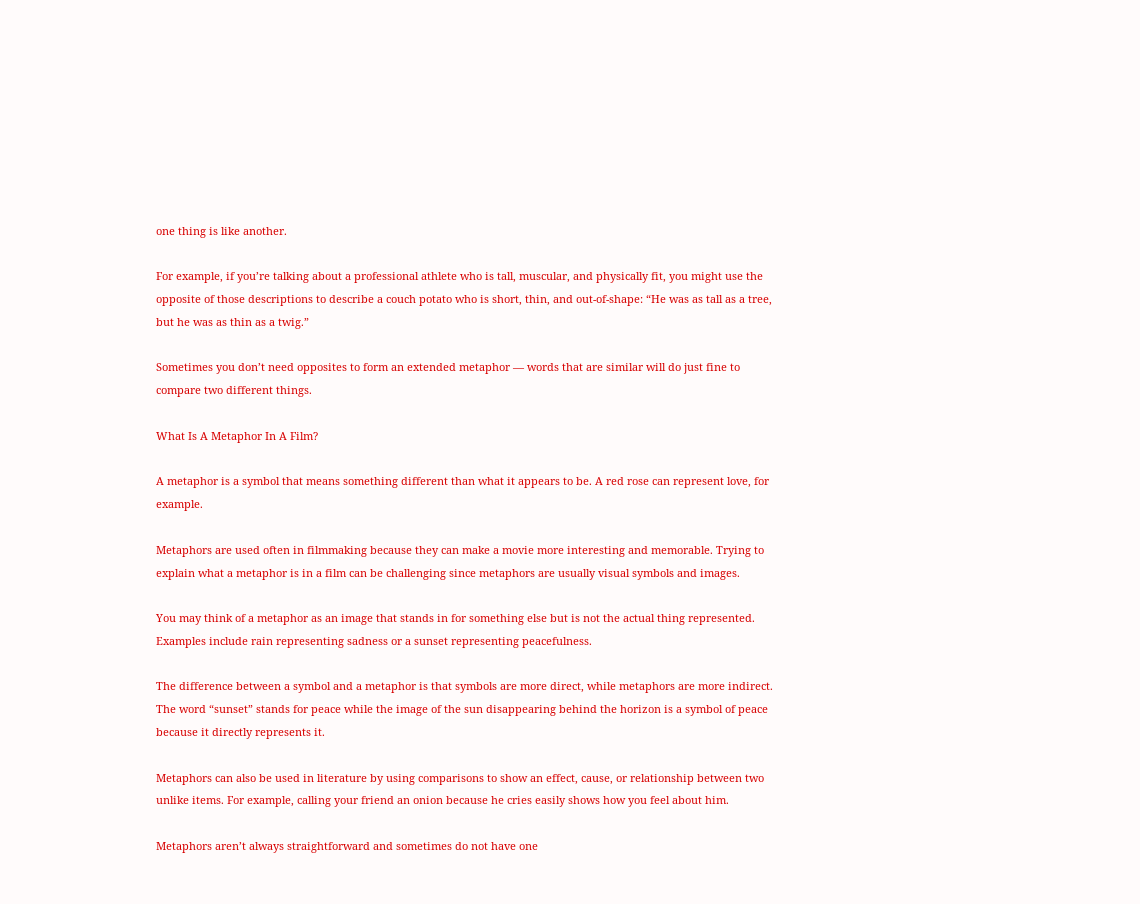one thing is like another.

For example, if you’re talking about a professional athlete who is tall, muscular, and physically fit, you might use the opposite of those descriptions to describe a couch potato who is short, thin, and out-of-shape: “He was as tall as a tree, but he was as thin as a twig.”

Sometimes you don’t need opposites to form an extended metaphor — words that are similar will do just fine to compare two different things.

What Is A Metaphor In A Film?

A metaphor is a symbol that means something different than what it appears to be. A red rose can represent love, for example.

Metaphors are used often in filmmaking because they can make a movie more interesting and memorable. Trying to explain what a metaphor is in a film can be challenging since metaphors are usually visual symbols and images.

You may think of a metaphor as an image that stands in for something else but is not the actual thing represented. Examples include rain representing sadness or a sunset representing peacefulness.

The difference between a symbol and a metaphor is that symbols are more direct, while metaphors are more indirect. The word “sunset” stands for peace while the image of the sun disappearing behind the horizon is a symbol of peace because it directly represents it.

Metaphors can also be used in literature by using comparisons to show an effect, cause, or relationship between two unlike items. For example, calling your friend an onion because he cries easily shows how you feel about him.

Metaphors aren’t always straightforward and sometimes do not have one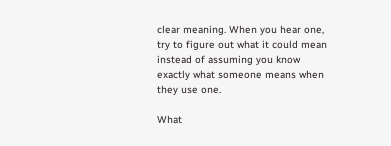clear meaning. When you hear one, try to figure out what it could mean instead of assuming you know exactly what someone means when they use one.

What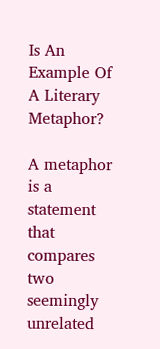Is An Example Of A Literary Metaphor?

A metaphor is a statement that compares two seemingly unrelated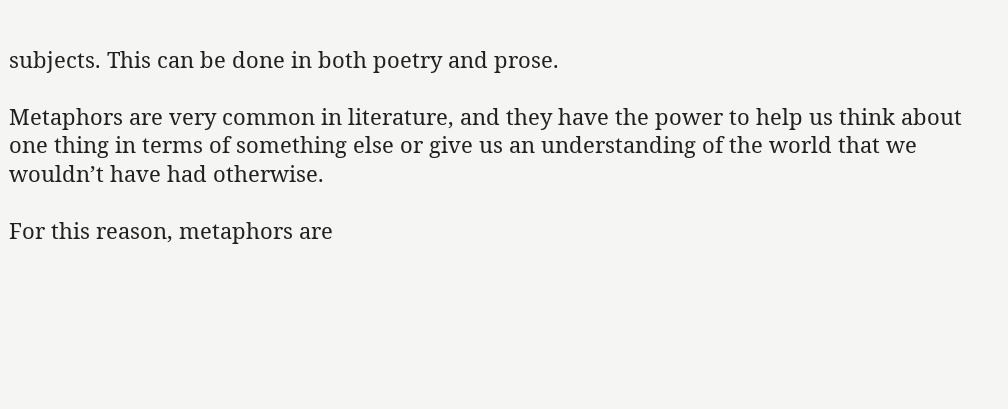subjects. This can be done in both poetry and prose.

Metaphors are very common in literature, and they have the power to help us think about one thing in terms of something else or give us an understanding of the world that we wouldn’t have had otherwise.

For this reason, metaphors are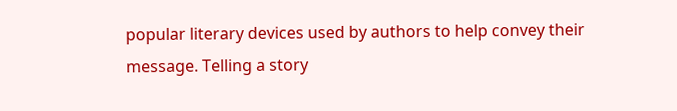popular literary devices used by authors to help convey their message. Telling a story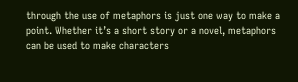through the use of metaphors is just one way to make a point. Whether it’s a short story or a novel, metaphors can be used to make characters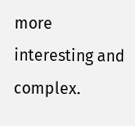more interesting and complex.